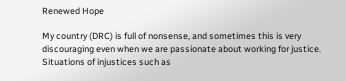Renewed Hope

My country (DRC) is full of nonsense, and sometimes this is very discouraging even when we are passionate about working for justice. Situations of injustices such as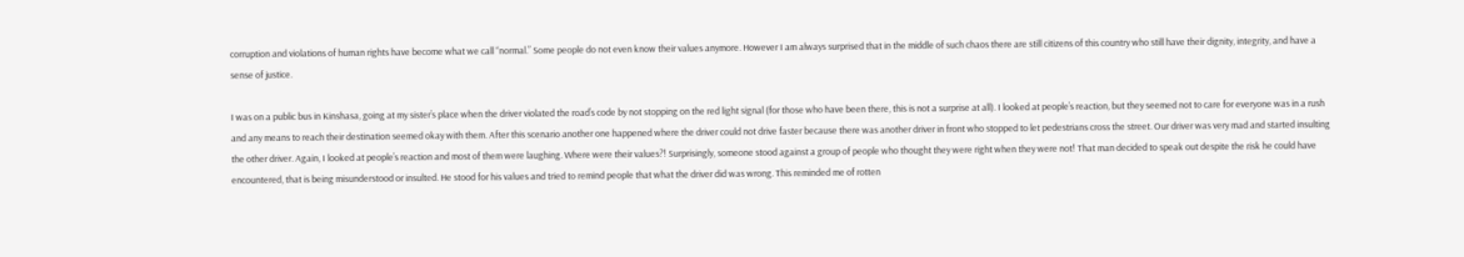corruption and violations of human rights have become what we call “normal.” Some people do not even know their values anymore. However I am always surprised that in the middle of such chaos there are still citizens of this country who still have their dignity, integrity, and have a sense of justice.

I was on a public bus in Kinshasa, going at my sister’s place when the driver violated the road’s code by not stopping on the red light signal (for those who have been there, this is not a surprise at all). I looked at people’s reaction, but they seemed not to care for everyone was in a rush and any means to reach their destination seemed okay with them. After this scenario another one happened where the driver could not drive faster because there was another driver in front who stopped to let pedestrians cross the street. Our driver was very mad and started insulting the other driver. Again, I looked at people’s reaction and most of them were laughing. Where were their values?! Surprisingly, someone stood against a group of people who thought they were right when they were not! That man decided to speak out despite the risk he could have encountered, that is being misunderstood or insulted. He stood for his values and tried to remind people that what the driver did was wrong. This reminded me of rotten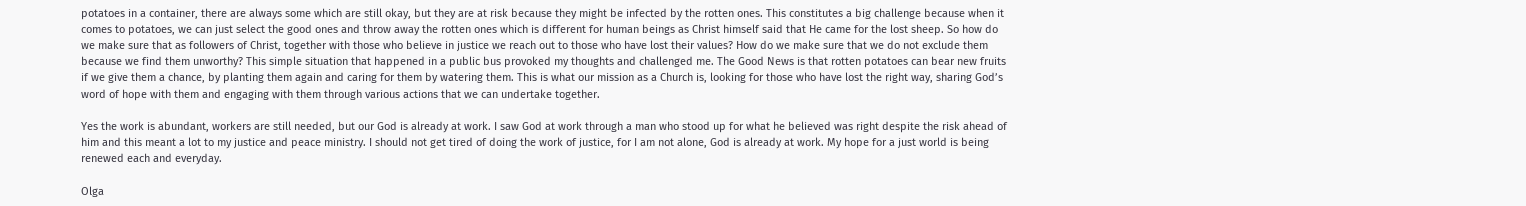potatoes in a container, there are always some which are still okay, but they are at risk because they might be infected by the rotten ones. This constitutes a big challenge because when it comes to potatoes, we can just select the good ones and throw away the rotten ones which is different for human beings as Christ himself said that He came for the lost sheep. So how do we make sure that as followers of Christ, together with those who believe in justice we reach out to those who have lost their values? How do we make sure that we do not exclude them because we find them unworthy? This simple situation that happened in a public bus provoked my thoughts and challenged me. The Good News is that rotten potatoes can bear new fruits if we give them a chance, by planting them again and caring for them by watering them. This is what our mission as a Church is, looking for those who have lost the right way, sharing God’s word of hope with them and engaging with them through various actions that we can undertake together.

Yes the work is abundant, workers are still needed, but our God is already at work. I saw God at work through a man who stood up for what he believed was right despite the risk ahead of him and this meant a lot to my justice and peace ministry. I should not get tired of doing the work of justice, for I am not alone, God is already at work. My hope for a just world is being renewed each and everyday.

Olga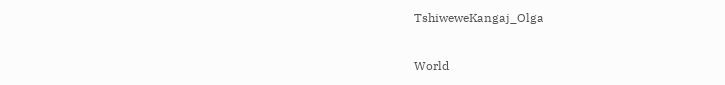TshiweweKangaj_Olga

World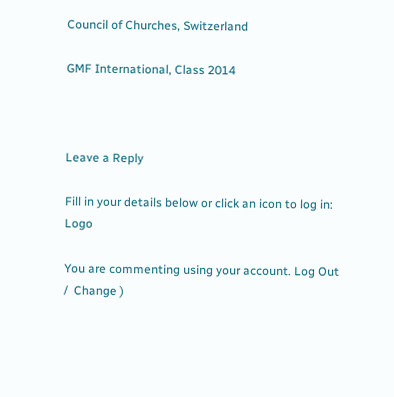Council of Churches, Switzerland

GMF International, Class 2014



Leave a Reply

Fill in your details below or click an icon to log in: Logo

You are commenting using your account. Log Out /  Change )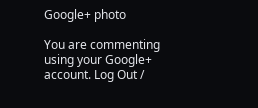Google+ photo

You are commenting using your Google+ account. Log Out /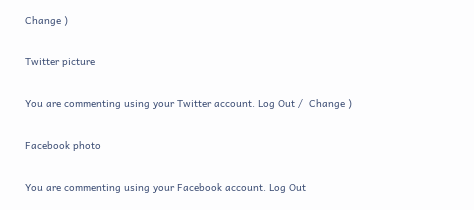Change )

Twitter picture

You are commenting using your Twitter account. Log Out /  Change )

Facebook photo

You are commenting using your Facebook account. Log Out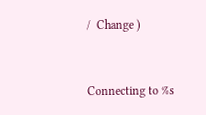/  Change )


Connecting to %s